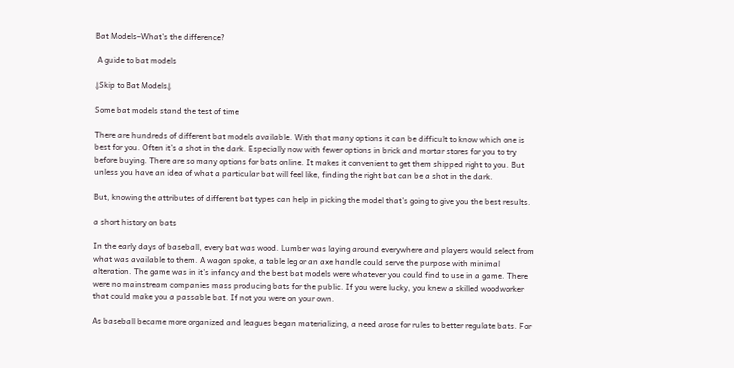Bat Models–What’s the difference?

 A guide to bat models

⇓Skip to Bat Models⇓

Some bat models stand the test of time

There are hundreds of different bat models available. With that many options it can be difficult to know which one is best for you. Often it’s a shot in the dark. Especially now with fewer options in brick and mortar stores for you to try before buying. There are so many options for bats online. It makes it convenient to get them shipped right to you. But unless you have an idea of what a particular bat will feel like, finding the right bat can be a shot in the dark.

But, knowing the attributes of different bat types can help in picking the model that’s going to give you the best results.

a short history on bats

In the early days of baseball, every bat was wood. Lumber was laying around everywhere and players would select from what was available to them. A wagon spoke, a table leg or an axe handle could serve the purpose with minimal alteration. The game was in it’s infancy and the best bat models were whatever you could find to use in a game. There were no mainstream companies mass producing bats for the public. If you were lucky, you knew a skilled woodworker that could make you a passable bat. If not you were on your own.

As baseball became more organized and leagues began materializing, a need arose for rules to better regulate bats. For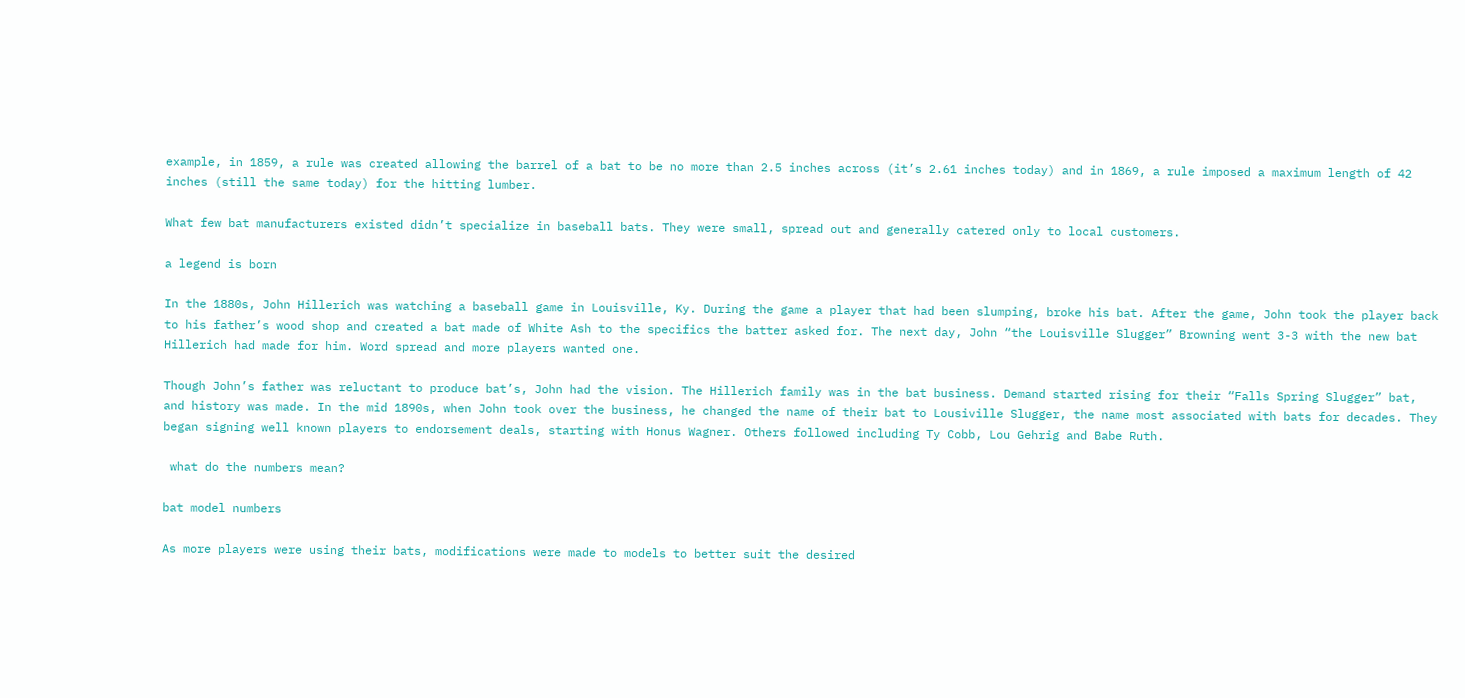example, in 1859, a rule was created allowing the barrel of a bat to be no more than 2.5 inches across (it’s 2.61 inches today) and in 1869, a rule imposed a maximum length of 42 inches (still the same today) for the hitting lumber.

What few bat manufacturers existed didn’t specialize in baseball bats. They were small, spread out and generally catered only to local customers.

a legend is born

In the 1880s, John Hillerich was watching a baseball game in Louisville, Ky. During the game a player that had been slumping, broke his bat. After the game, John took the player back to his father’s wood shop and created a bat made of White Ash to the specifics the batter asked for. The next day, John “the Louisville Slugger” Browning went 3-3 with the new bat Hillerich had made for him. Word spread and more players wanted one.

Though John’s father was reluctant to produce bat’s, John had the vision. The Hillerich family was in the bat business. Demand started rising for their “Falls Spring Slugger” bat, and history was made. In the mid 1890s, when John took over the business, he changed the name of their bat to Lousiville Slugger, the name most associated with bats for decades. They began signing well known players to endorsement deals, starting with Honus Wagner. Others followed including Ty Cobb, Lou Gehrig and Babe Ruth.

 what do the numbers mean?

bat model numbers

As more players were using their bats, modifications were made to models to better suit the desired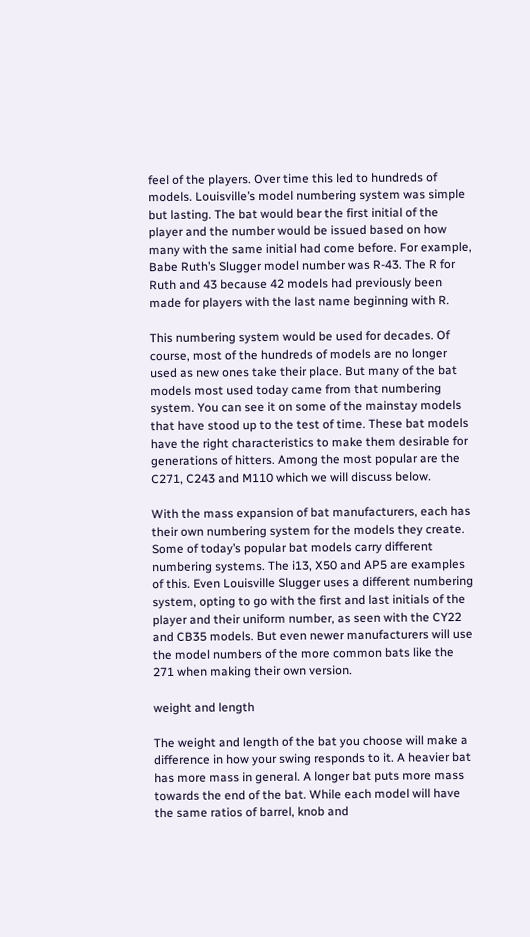feel of the players. Over time this led to hundreds of models. Louisville’s model numbering system was simple but lasting. The bat would bear the first initial of the player and the number would be issued based on how many with the same initial had come before. For example, Babe Ruth’s Slugger model number was R-43. The R for Ruth and 43 because 42 models had previously been made for players with the last name beginning with R.

This numbering system would be used for decades. Of course, most of the hundreds of models are no longer used as new ones take their place. But many of the bat models most used today came from that numbering system. You can see it on some of the mainstay models that have stood up to the test of time. These bat models have the right characteristics to make them desirable for generations of hitters. Among the most popular are the C271, C243 and M110 which we will discuss below.

With the mass expansion of bat manufacturers, each has their own numbering system for the models they create. Some of today’s popular bat models carry different numbering systems. The i13, X50 and AP5 are examples of this. Even Louisville Slugger uses a different numbering system, opting to go with the first and last initials of the player and their uniform number, as seen with the CY22 and CB35 models. But even newer manufacturers will use the model numbers of the more common bats like the 271 when making their own version.

weight and length

The weight and length of the bat you choose will make a difference in how your swing responds to it. A heavier bat has more mass in general. A longer bat puts more mass towards the end of the bat. While each model will have the same ratios of barrel, knob and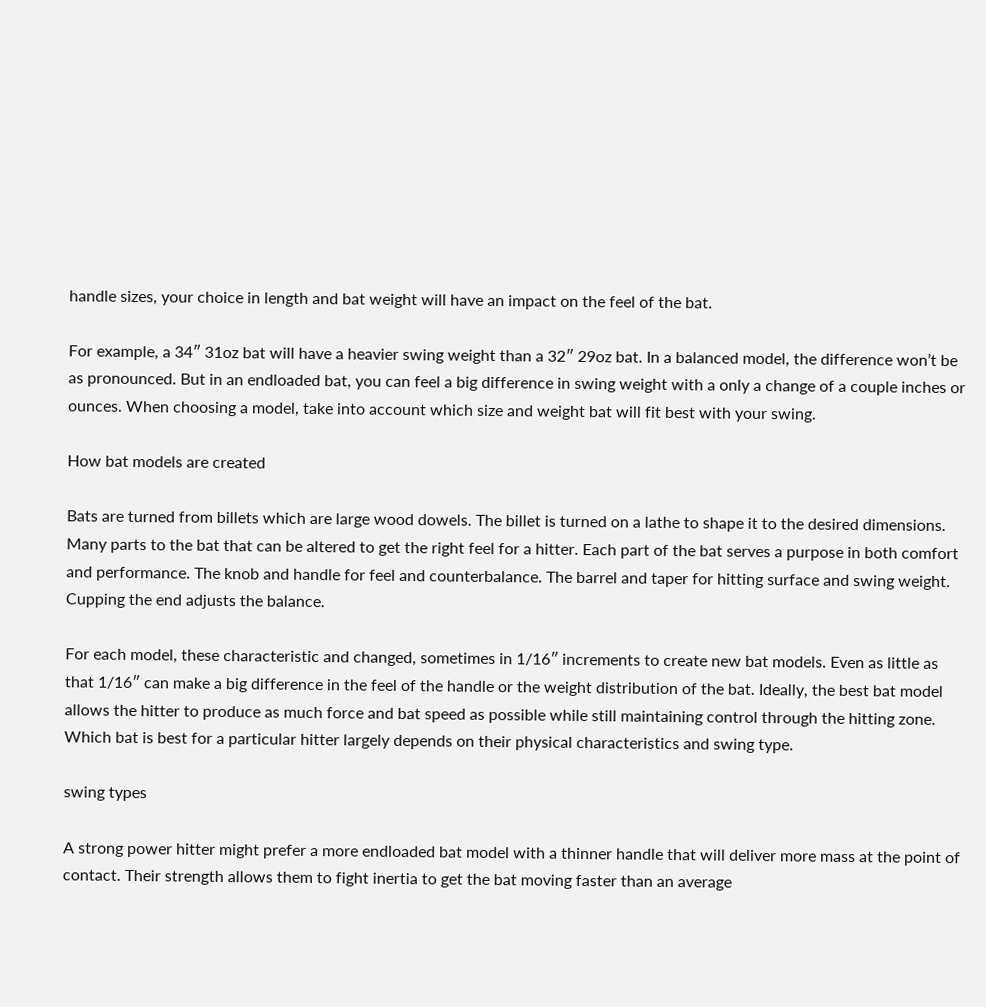handle sizes, your choice in length and bat weight will have an impact on the feel of the bat.

For example, a 34″ 31oz bat will have a heavier swing weight than a 32″ 29oz bat. In a balanced model, the difference won’t be as pronounced. But in an endloaded bat, you can feel a big difference in swing weight with a only a change of a couple inches or ounces. When choosing a model, take into account which size and weight bat will fit best with your swing.

How bat models are created

Bats are turned from billets which are large wood dowels. The billet is turned on a lathe to shape it to the desired dimensions. Many parts to the bat that can be altered to get the right feel for a hitter. Each part of the bat serves a purpose in both comfort and performance. The knob and handle for feel and counterbalance. The barrel and taper for hitting surface and swing weight. Cupping the end adjusts the balance.

For each model, these characteristic and changed, sometimes in 1/16″ increments to create new bat models. Even as little as that 1/16″ can make a big difference in the feel of the handle or the weight distribution of the bat. Ideally, the best bat model allows the hitter to produce as much force and bat speed as possible while still maintaining control through the hitting zone. Which bat is best for a particular hitter largely depends on their physical characteristics and swing type.

swing types

A strong power hitter might prefer a more endloaded bat model with a thinner handle that will deliver more mass at the point of contact. Their strength allows them to fight inertia to get the bat moving faster than an average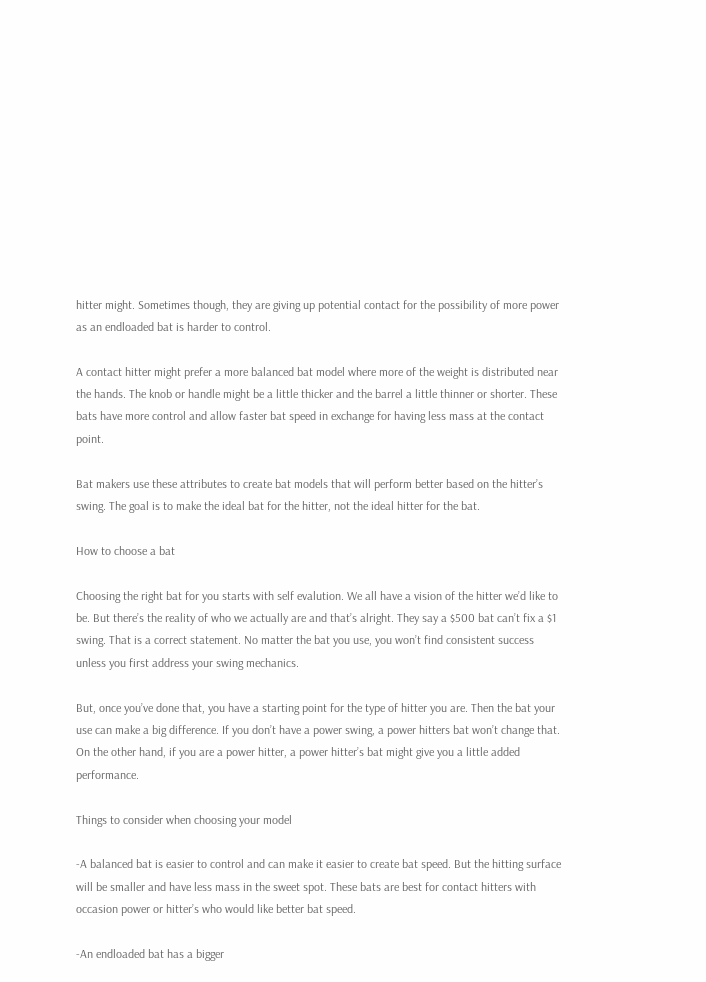hitter might. Sometimes though, they are giving up potential contact for the possibility of more power as an endloaded bat is harder to control.

A contact hitter might prefer a more balanced bat model where more of the weight is distributed near the hands. The knob or handle might be a little thicker and the barrel a little thinner or shorter. These bats have more control and allow faster bat speed in exchange for having less mass at the contact point.

Bat makers use these attributes to create bat models that will perform better based on the hitter’s swing. The goal is to make the ideal bat for the hitter, not the ideal hitter for the bat.

How to choose a bat

Choosing the right bat for you starts with self evalution. We all have a vision of the hitter we’d like to be. But there’s the reality of who we actually are and that’s alright. They say a $500 bat can’t fix a $1 swing. That is a correct statement. No matter the bat you use, you won’t find consistent success unless you first address your swing mechanics.

But, once you’ve done that, you have a starting point for the type of hitter you are. Then the bat your use can make a big difference. If you don’t have a power swing, a power hitters bat won’t change that. On the other hand, if you are a power hitter, a power hitter’s bat might give you a little added performance.

Things to consider when choosing your model

-A balanced bat is easier to control and can make it easier to create bat speed. But the hitting surface will be smaller and have less mass in the sweet spot. These bats are best for contact hitters with occasion power or hitter’s who would like better bat speed.

-An endloaded bat has a bigger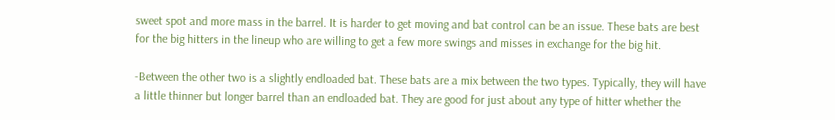sweet spot and more mass in the barrel. It is harder to get moving and bat control can be an issue. These bats are best for the big hitters in the lineup who are willing to get a few more swings and misses in exchange for the big hit.

-Between the other two is a slightly endloaded bat. These bats are a mix between the two types. Typically, they will have a little thinner but longer barrel than an endloaded bat. They are good for just about any type of hitter whether the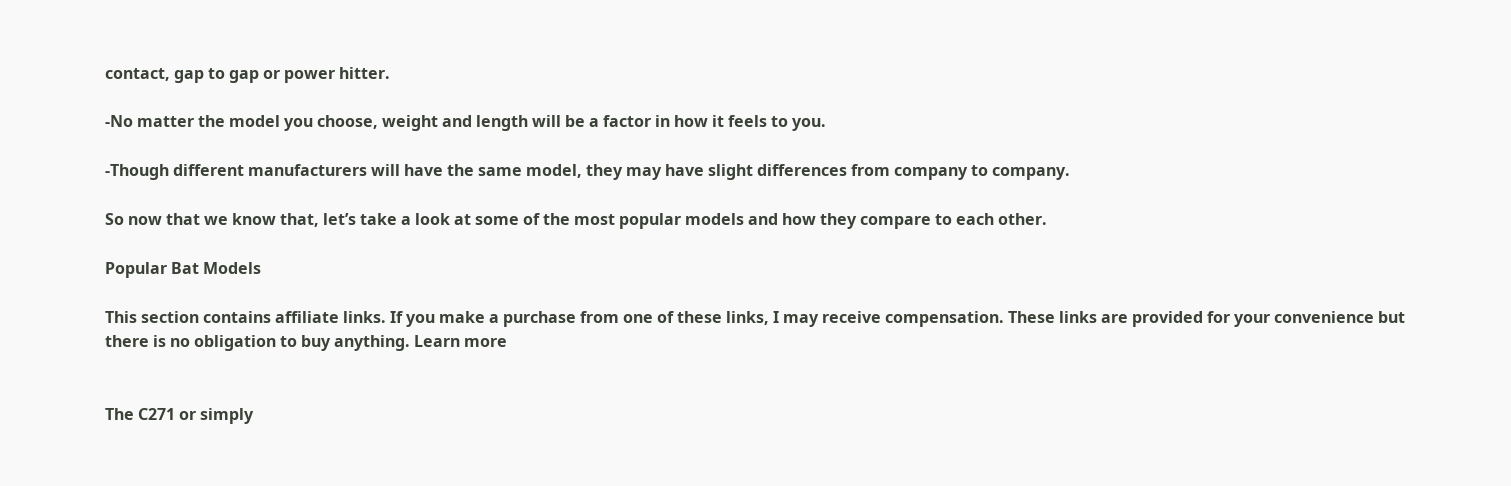contact, gap to gap or power hitter.

-No matter the model you choose, weight and length will be a factor in how it feels to you.

-Though different manufacturers will have the same model, they may have slight differences from company to company.

So now that we know that, let’s take a look at some of the most popular models and how they compare to each other.

Popular Bat Models

This section contains affiliate links. If you make a purchase from one of these links, I may receive compensation. These links are provided for your convenience but there is no obligation to buy anything. Learn more


The C271 or simply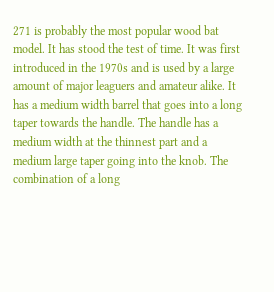271 is probably the most popular wood bat model. It has stood the test of time. It was first introduced in the 1970s and is used by a large amount of major leaguers and amateur alike. It has a medium width barrel that goes into a long taper towards the handle. The handle has a medium width at the thinnest part and a medium large taper going into the knob. The combination of a long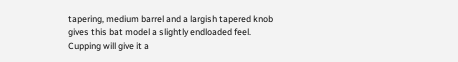tapering, medium barrel and a largish tapered knob gives this bat model a slightly endloaded feel. Cupping will give it a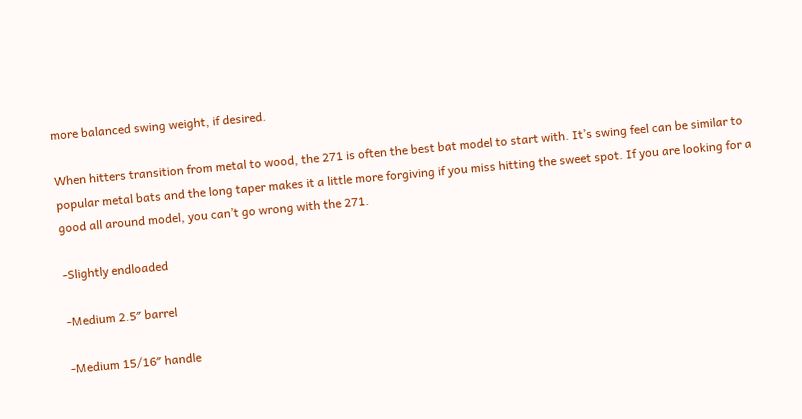more balanced swing weight, if desired.

When hitters transition from metal to wood, the 271 is often the best bat model to start with. It’s swing feel can be similar to popular metal bats and the long taper makes it a little more forgiving if you miss hitting the sweet spot. If you are looking for a good all around model, you can’t go wrong with the 271.

-Slightly endloaded

-Medium 2.5″ barrel

-Medium 15/16″ handle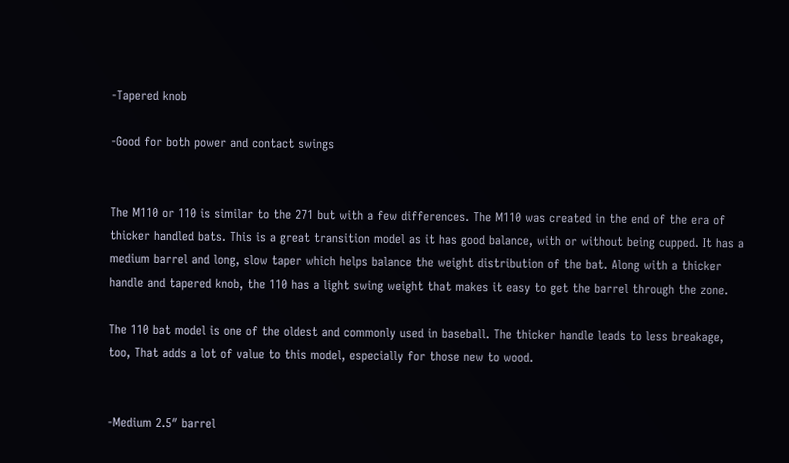-Tapered knob

-Good for both power and contact swings


The M110 or 110 is similar to the 271 but with a few differences. The M110 was created in the end of the era of thicker handled bats. This is a great transition model as it has good balance, with or without being cupped. It has a medium barrel and long, slow taper which helps balance the weight distribution of the bat. Along with a thicker handle and tapered knob, the 110 has a light swing weight that makes it easy to get the barrel through the zone.

The 110 bat model is one of the oldest and commonly used in baseball. The thicker handle leads to less breakage, too, That adds a lot of value to this model, especially for those new to wood.


-Medium 2.5″ barrel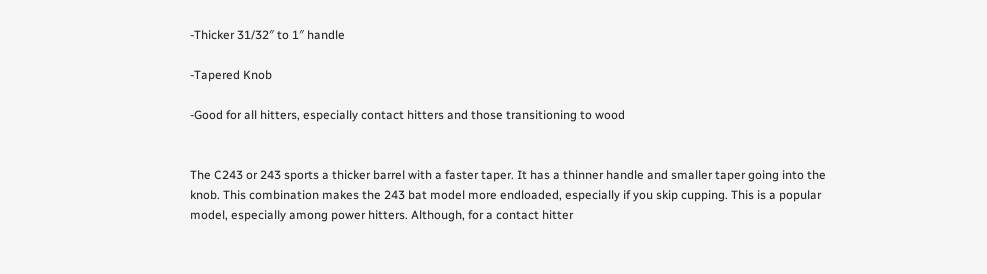-Thicker 31/32″ to 1″ handle

-Tapered Knob

-Good for all hitters, especially contact hitters and those transitioning to wood


The C243 or 243 sports a thicker barrel with a faster taper. It has a thinner handle and smaller taper going into the knob. This combination makes the 243 bat model more endloaded, especially if you skip cupping. This is a popular model, especially among power hitters. Although, for a contact hitter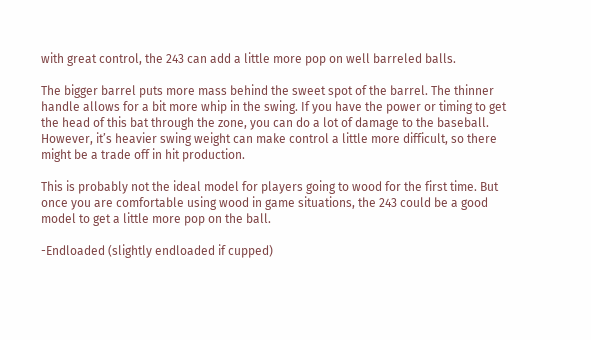with great control, the 243 can add a little more pop on well barreled balls.

The bigger barrel puts more mass behind the sweet spot of the barrel. The thinner handle allows for a bit more whip in the swing. If you have the power or timing to get the head of this bat through the zone, you can do a lot of damage to the baseball. However, it’s heavier swing weight can make control a little more difficult, so there might be a trade off in hit production.

This is probably not the ideal model for players going to wood for the first time. But once you are comfortable using wood in game situations, the 243 could be a good model to get a little more pop on the ball.

-Endloaded (slightly endloaded if cupped)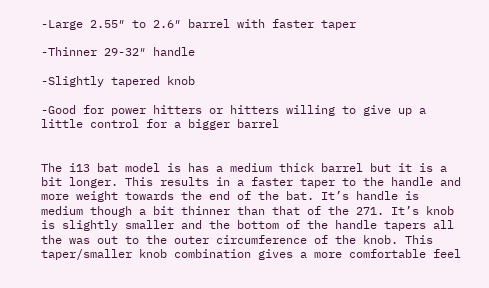-Large 2.55″ to 2.6″ barrel with faster taper

-Thinner 29-32″ handle

-Slightly tapered knob

-Good for power hitters or hitters willing to give up a little control for a bigger barrel


The i13 bat model is has a medium thick barrel but it is a bit longer. This results in a faster taper to the handle and more weight towards the end of the bat. It’s handle is medium though a bit thinner than that of the 271. It’s knob is slightly smaller and the bottom of the handle tapers all the was out to the outer circumference of the knob. This taper/smaller knob combination gives a more comfortable feel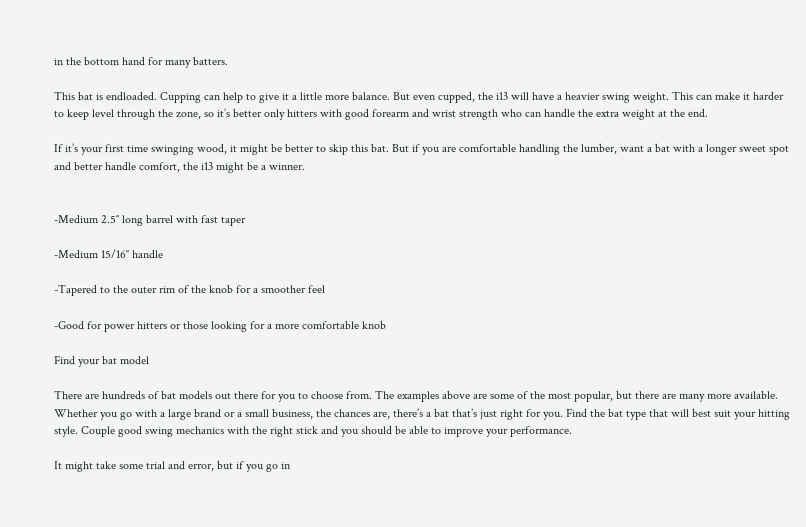in the bottom hand for many batters.

This bat is endloaded. Cupping can help to give it a little more balance. But even cupped, the i13 will have a heavier swing weight. This can make it harder to keep level through the zone, so it’s better only hitters with good forearm and wrist strength who can handle the extra weight at the end.

If it’s your first time swinging wood, it might be better to skip this bat. But if you are comfortable handling the lumber, want a bat with a longer sweet spot and better handle comfort, the i13 might be a winner.


-Medium 2.5″ long barrel with fast taper

-Medium 15/16″ handle

-Tapered to the outer rim of the knob for a smoother feel

-Good for power hitters or those looking for a more comfortable knob

Find your bat model

There are hundreds of bat models out there for you to choose from. The examples above are some of the most popular, but there are many more available. Whether you go with a large brand or a small business, the chances are, there’s a bat that’s just right for you. Find the bat type that will best suit your hitting style. Couple good swing mechanics with the right stick and you should be able to improve your performance.

It might take some trial and error, but if you go in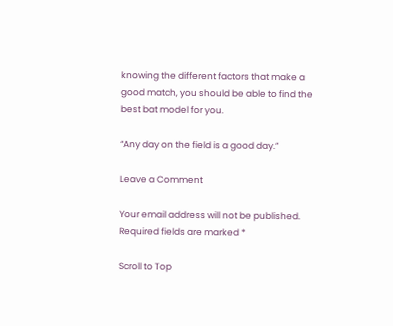knowing the different factors that make a good match, you should be able to find the best bat model for you.

“Any day on the field is a good day.”

Leave a Comment

Your email address will not be published. Required fields are marked *

Scroll to Top